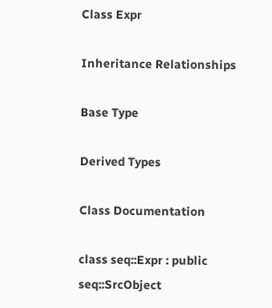Class Expr

Inheritance Relationships

Base Type

Derived Types

Class Documentation

class seq::Expr : public seq::SrcObject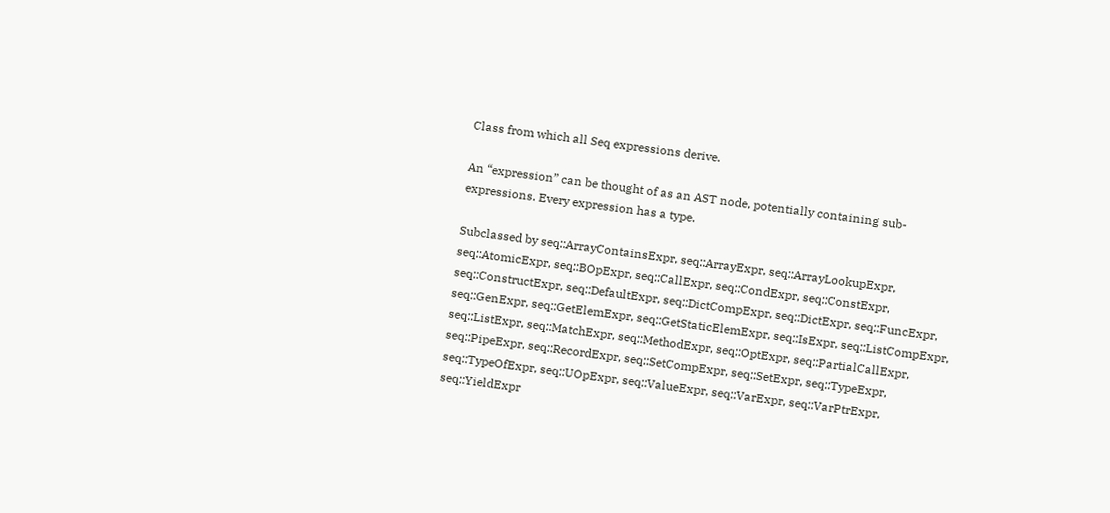Class from which all Seq expressions derive.

An “expression” can be thought of as an AST node, potentially containing sub-expressions. Every expression has a type.

Subclassed by seq::ArrayContainsExpr, seq::ArrayExpr, seq::ArrayLookupExpr, seq::AtomicExpr, seq::BOpExpr, seq::CallExpr, seq::CondExpr, seq::ConstExpr, seq::ConstructExpr, seq::DefaultExpr, seq::DictCompExpr, seq::DictExpr, seq::FuncExpr, seq::GenExpr, seq::GetElemExpr, seq::GetStaticElemExpr, seq::IsExpr, seq::ListCompExpr, seq::ListExpr, seq::MatchExpr, seq::MethodExpr, seq::OptExpr, seq::PartialCallExpr, seq::PipeExpr, seq::RecordExpr, seq::SetCompExpr, seq::SetExpr, seq::TypeExpr, seq::TypeOfExpr, seq::UOpExpr, seq::ValueExpr, seq::VarExpr, seq::VarPtrExpr, seq::YieldExpr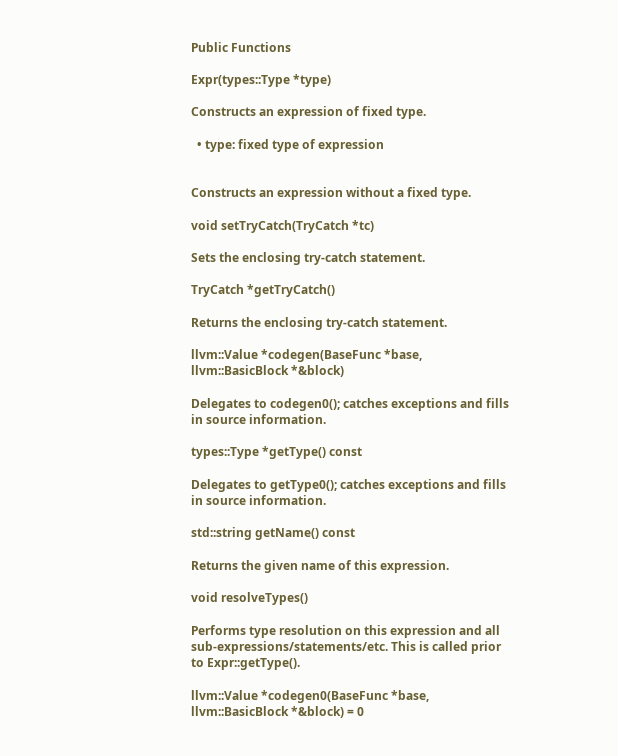Public Functions

Expr(types::Type *type)

Constructs an expression of fixed type.

  • type: fixed type of expression


Constructs an expression without a fixed type.

void setTryCatch(TryCatch *tc)

Sets the enclosing try-catch statement.

TryCatch *getTryCatch()

Returns the enclosing try-catch statement.

llvm::Value *codegen(BaseFunc *base, llvm::BasicBlock *&block)

Delegates to codegen0(); catches exceptions and fills in source information.

types::Type *getType() const

Delegates to getType0(); catches exceptions and fills in source information.

std::string getName() const

Returns the given name of this expression.

void resolveTypes()

Performs type resolution on this expression and all sub-expressions/statements/etc. This is called prior to Expr::getType().

llvm::Value *codegen0(BaseFunc *base, llvm::BasicBlock *&block) = 0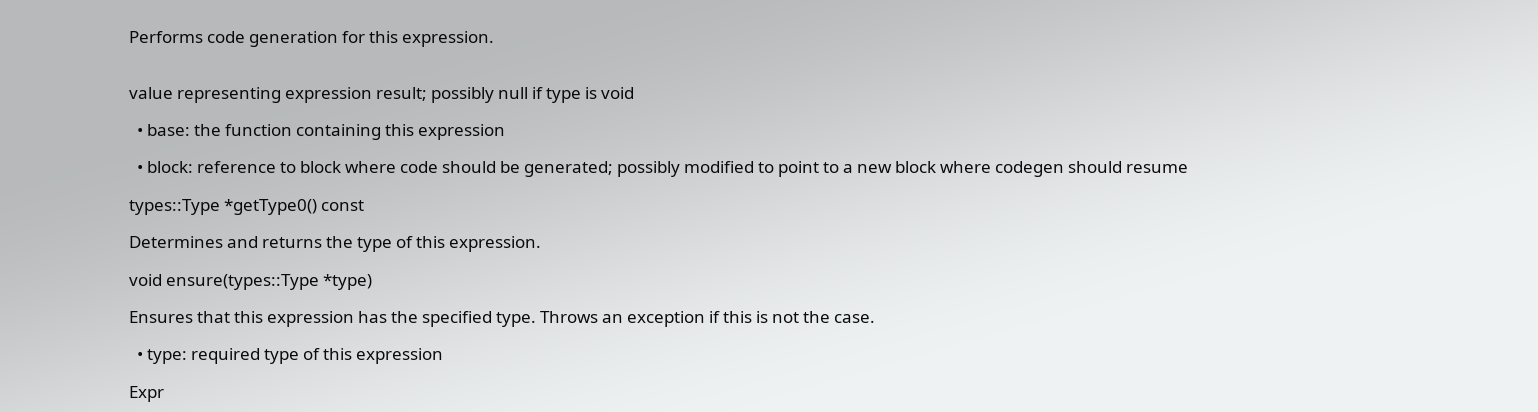Performs code generation for this expression.


value representing expression result; possibly null if type is void

  • base: the function containing this expression

  • block: reference to block where code should be generated; possibly modified to point to a new block where codegen should resume

types::Type *getType0() const

Determines and returns the type of this expression.

void ensure(types::Type *type)

Ensures that this expression has the specified type. Throws an exception if this is not the case.

  • type: required type of this expression

Expr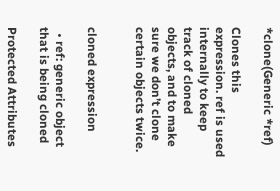*clone(Generic *ref)

Clones this expression. ref is used internally to keep track of cloned objects, and to make sure we don’t clone certain objects twice.


cloned expression

  • ref: generic object that is being cloned

Protected Attributes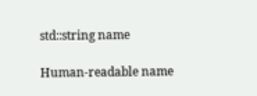std::string name

Human-readable name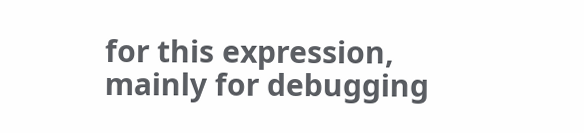for this expression, mainly for debugging